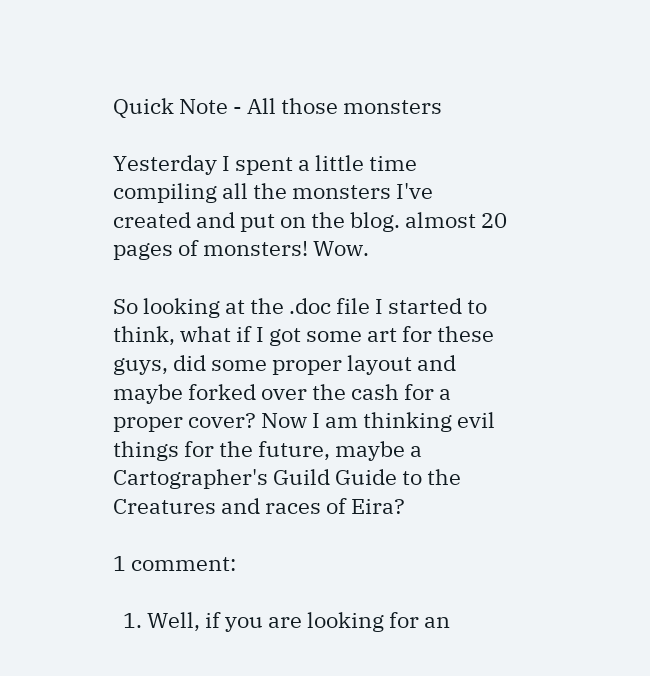Quick Note - All those monsters

Yesterday I spent a little time compiling all the monsters I've created and put on the blog. almost 20 pages of monsters! Wow.

So looking at the .doc file I started to think, what if I got some art for these guys, did some proper layout and maybe forked over the cash for a proper cover? Now I am thinking evil things for the future, maybe a Cartographer's Guild Guide to the Creatures and races of Eira?

1 comment:

  1. Well, if you are looking for an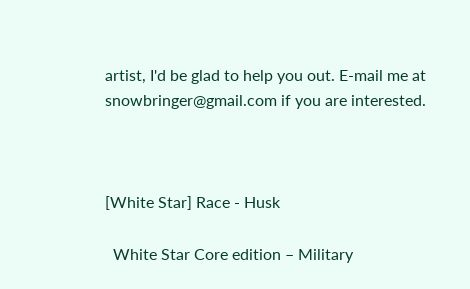artist, I'd be glad to help you out. E-mail me at snowbringer@gmail.com if you are interested.



[White Star] Race - Husk

  White Star Core edition – Military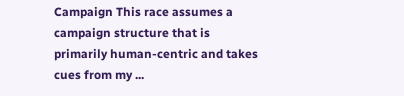Campaign This race assumes a campaign structure that is primarily human-centric and takes cues from my ...